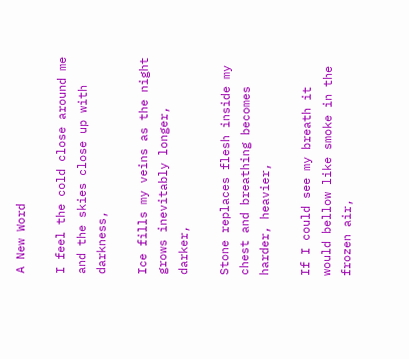A New Word

I feel the cold close around me and the skies close up with darkness,

Ice fills my veins as the night grows inevitably longer, darker,

Stone replaces flesh inside my chest and breathing becomes harder, heavier,

If I could see my breath it would bellow like smoke in the frozen air,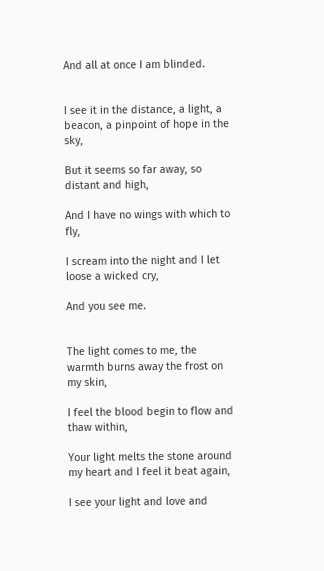And all at once I am blinded.


I see it in the distance, a light, a beacon, a pinpoint of hope in the sky,

But it seems so far away, so distant and high,

And I have no wings with which to fly,

I scream into the night and I let loose a wicked cry,

And you see me.


The light comes to me, the warmth burns away the frost on my skin,

I feel the blood begin to flow and thaw within,

Your light melts the stone around my heart and I feel it beat again,

I see your light and love and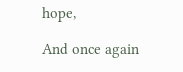hope,

And once again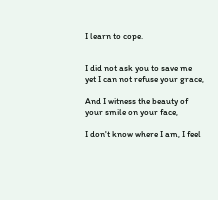I learn to cope.


I did not ask you to save me yet I can not refuse your grace,

And I witness the beauty of your smile on your face,

I don't know where I am, I feel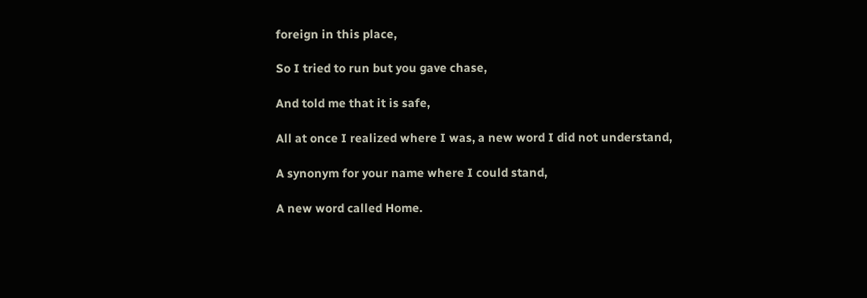foreign in this place,

So I tried to run but you gave chase,

And told me that it is safe,

All at once I realized where I was, a new word I did not understand,

A synonym for your name where I could stand,

A new word called Home.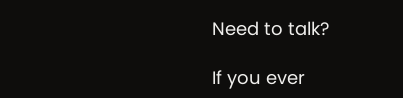Need to talk?

If you ever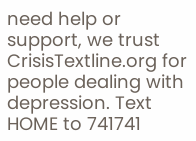need help or support, we trust CrisisTextline.org for people dealing with depression. Text HOME to 741741